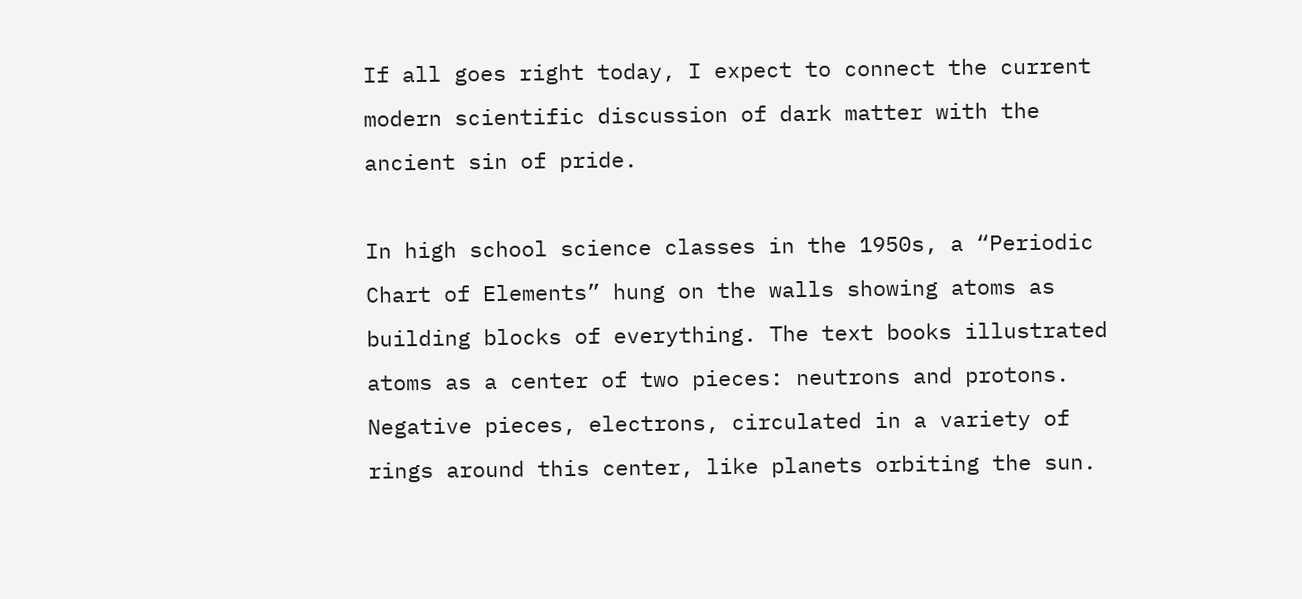If all goes right today, I expect to connect the current modern scientific discussion of dark matter with the ancient sin of pride.

In high school science classes in the 1950s, a “Periodic Chart of Elements” hung on the walls showing atoms as building blocks of everything. The text books illustrated atoms as a center of two pieces: neutrons and protons. Negative pieces, electrons, circulated in a variety of rings around this center, like planets orbiting the sun.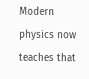Modern physics now teaches that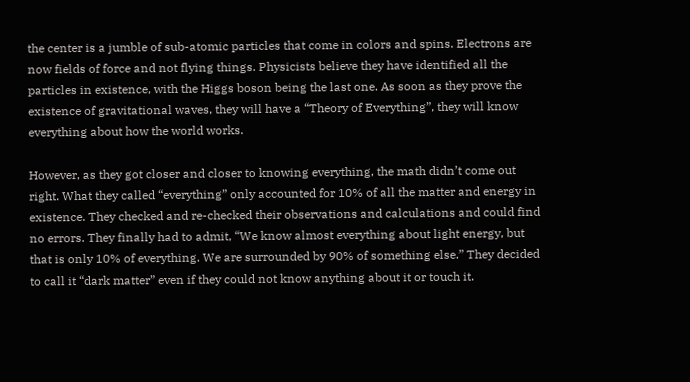the center is a jumble of sub-atomic particles that come in colors and spins. Electrons are now fields of force and not flying things. Physicists believe they have identified all the particles in existence, with the Higgs boson being the last one. As soon as they prove the existence of gravitational waves, they will have a “Theory of Everything”, they will know everything about how the world works.

However, as they got closer and closer to knowing everything, the math didn’t come out right. What they called “everything” only accounted for 10% of all the matter and energy in existence. They checked and re-checked their observations and calculations and could find no errors. They finally had to admit, “We know almost everything about light energy, but that is only 10% of everything. We are surrounded by 90% of something else.” They decided to call it “dark matter” even if they could not know anything about it or touch it.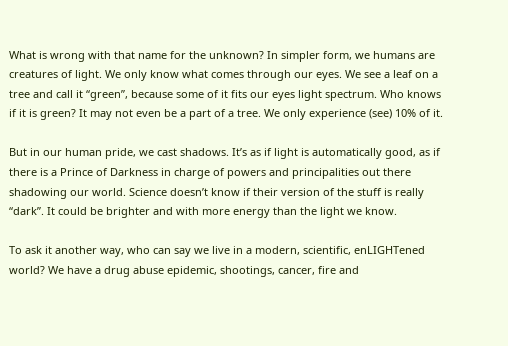What is wrong with that name for the unknown? In simpler form, we humans are creatures of light. We only know what comes through our eyes. We see a leaf on a tree and call it “green”, because some of it fits our eyes light spectrum. Who knows if it is green? It may not even be a part of a tree. We only experience (see) 10% of it.

But in our human pride, we cast shadows. It’s as if light is automatically good, as if there is a Prince of Darkness in charge of powers and principalities out there shadowing our world. Science doesn’t know if their version of the stuff is really “dark”. It could be brighter and with more energy than the light we know.

To ask it another way, who can say we live in a modern, scientific, enLIGHTened world? We have a drug abuse epidemic, shootings, cancer, fire and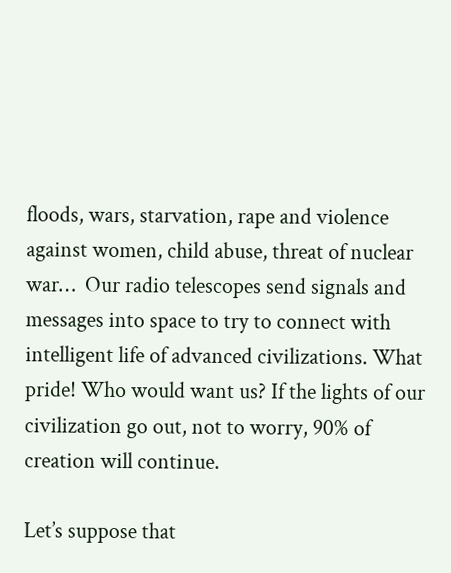floods, wars, starvation, rape and violence against women, child abuse, threat of nuclear war…  Our radio telescopes send signals and messages into space to try to connect with intelligent life of advanced civilizations. What pride! Who would want us? If the lights of our civilization go out, not to worry, 90% of creation will continue.

Let’s suppose that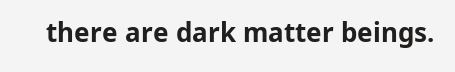there are dark matter beings.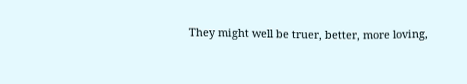They might well be truer, better, more loving,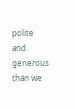polite and generous than we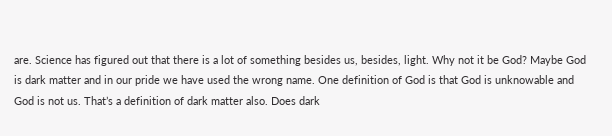are. Science has figured out that there is a lot of something besides us, besides, light. Why not it be God? Maybe God is dark matter and in our pride we have used the wrong name. One definition of God is that God is unknowable and God is not us. That’s a definition of dark matter also. Does dark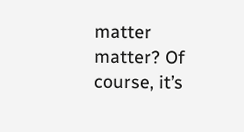matter matter? Of course, it’s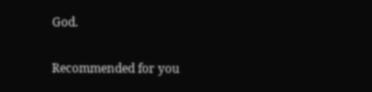God.

Recommended for you